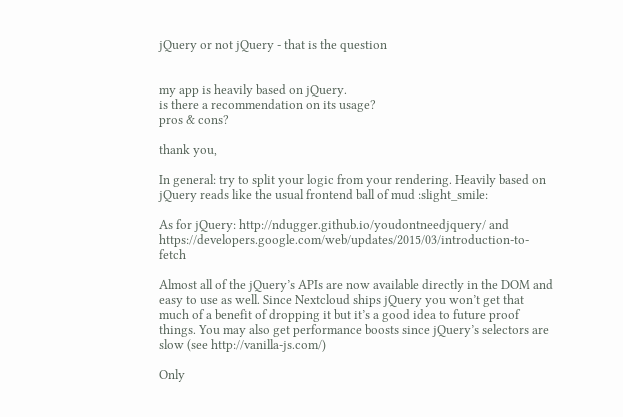jQuery or not jQuery - that is the question


my app is heavily based on jQuery.
is there a recommendation on its usage?
pros & cons?

thank you,

In general: try to split your logic from your rendering. Heavily based on jQuery reads like the usual frontend ball of mud :slight_smile:

As for jQuery: http://ndugger.github.io/youdontneedjquery/ and https://developers.google.com/web/updates/2015/03/introduction-to-fetch

Almost all of the jQuery’s APIs are now available directly in the DOM and easy to use as well. Since Nextcloud ships jQuery you won’t get that much of a benefit of dropping it but it’s a good idea to future proof things. You may also get performance boosts since jQuery’s selectors are slow (see http://vanilla-js.com/)

Only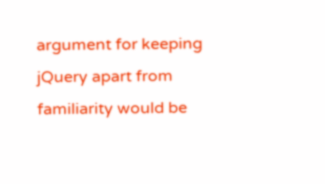argument for keeping jQuery apart from familiarity would be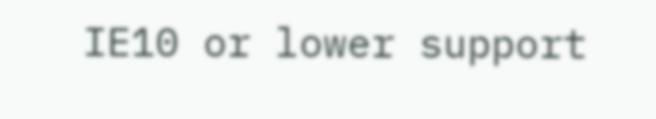IE10 or lower support